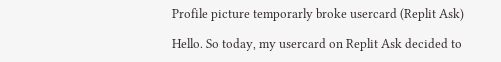Profile picture temporarly broke usercard (Replit Ask)

Hello. So today, my usercard on Replit Ask decided to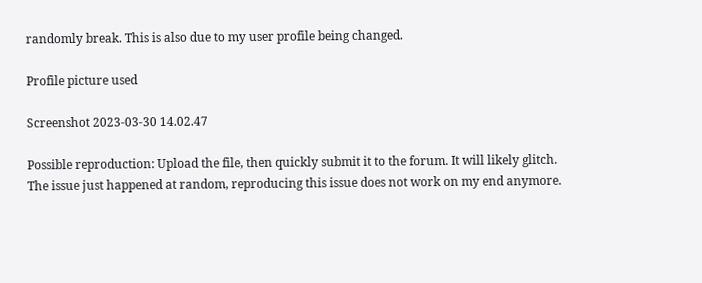randomly break. This is also due to my user profile being changed.

Profile picture used

Screenshot 2023-03-30 14.02.47

Possible reproduction: Upload the file, then quickly submit it to the forum. It will likely glitch.
The issue just happened at random, reproducing this issue does not work on my end anymore.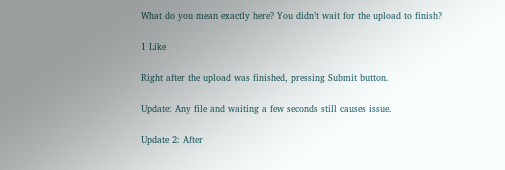What do you mean exactly here? You didn’t wait for the upload to finish?

1 Like

Right after the upload was finished, pressing Submit button.

Update: Any file and waiting a few seconds still causes issue.

Update 2: After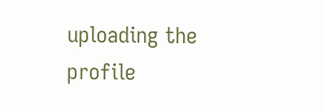uploading the profile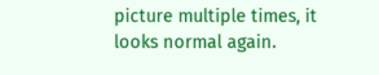picture multiple times, it looks normal again.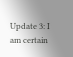Update 3: I am certain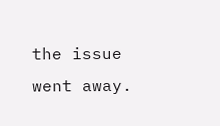the issue went away.